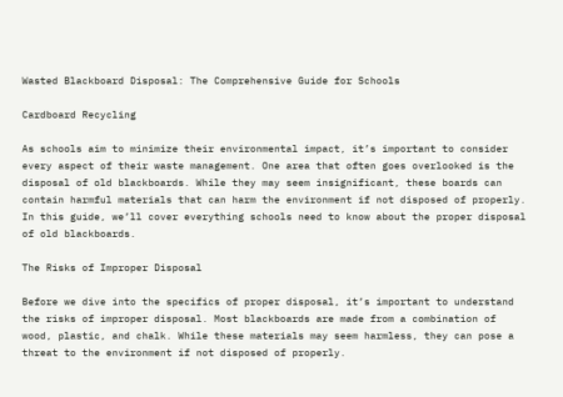Wasted Blackboard Disposal: The Comprehensive Guide for Schools

Cardboard Recycling

As schools aim to minimize their environmental impact, it’s important to consider every aspect of their waste management. One area that often goes overlooked is the disposal of old blackboards. While they may seem insignificant, these boards can contain harmful materials that can harm the environment if not disposed of properly. In this guide, we’ll cover everything schools need to know about the proper disposal of old blackboards.

The Risks of Improper Disposal

Before we dive into the specifics of proper disposal, it’s important to understand the risks of improper disposal. Most blackboards are made from a combination of wood, plastic, and chalk. While these materials may seem harmless, they can pose a threat to the environment if not disposed of properly.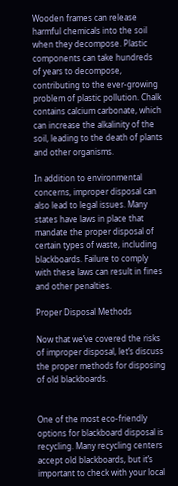Wooden frames can release harmful chemicals into the soil when they decompose. Plastic components can take hundreds of years to decompose, contributing to the ever-growing problem of plastic pollution. Chalk contains calcium carbonate, which can increase the alkalinity of the soil, leading to the death of plants and other organisms.

In addition to environmental concerns, improper disposal can also lead to legal issues. Many states have laws in place that mandate the proper disposal of certain types of waste, including blackboards. Failure to comply with these laws can result in fines and other penalties.

Proper Disposal Methods

Now that we’ve covered the risks of improper disposal, let’s discuss the proper methods for disposing of old blackboards.


One of the most eco-friendly options for blackboard disposal is recycling. Many recycling centers accept old blackboards, but it’s important to check with your local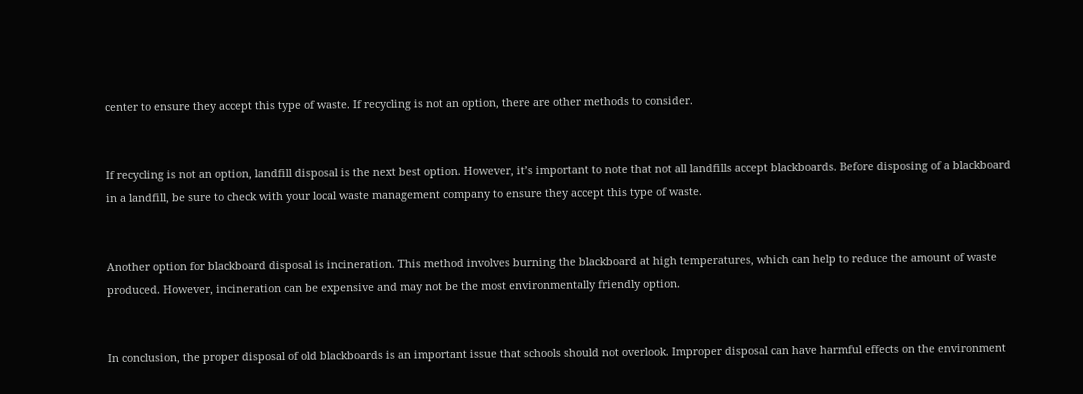center to ensure they accept this type of waste. If recycling is not an option, there are other methods to consider.


If recycling is not an option, landfill disposal is the next best option. However, it’s important to note that not all landfills accept blackboards. Before disposing of a blackboard in a landfill, be sure to check with your local waste management company to ensure they accept this type of waste.


Another option for blackboard disposal is incineration. This method involves burning the blackboard at high temperatures, which can help to reduce the amount of waste produced. However, incineration can be expensive and may not be the most environmentally friendly option.


In conclusion, the proper disposal of old blackboards is an important issue that schools should not overlook. Improper disposal can have harmful effects on the environment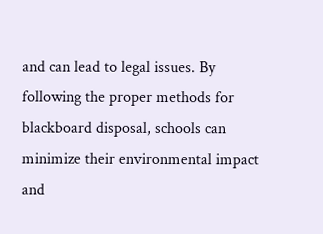and can lead to legal issues. By following the proper methods for blackboard disposal, schools can minimize their environmental impact and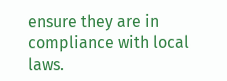ensure they are in compliance with local laws.